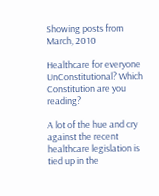Showing posts from March, 2010

Healthcare for everyone UnConstitutional? Which Constitution are you reading?

A lot of the hue and cry against the recent healthcare legislation is tied up in the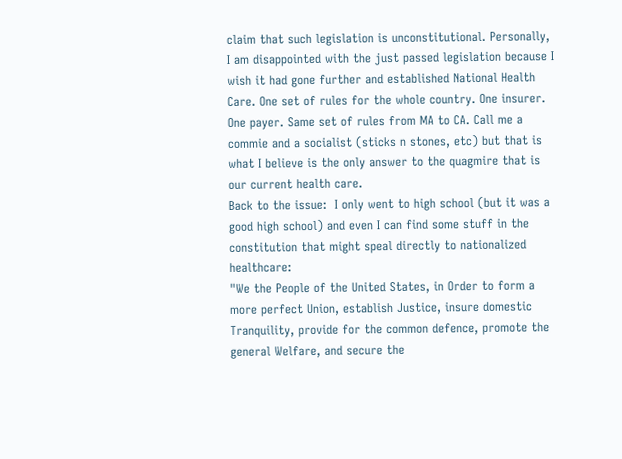claim that such legislation is unconstitutional. Personally, I am disappointed with the just passed legislation because I wish it had gone further and established National Health Care. One set of rules for the whole country. One insurer. One payer. Same set of rules from MA to CA. Call me a commie and a socialist (sticks n stones, etc) but that is what I believe is the only answer to the quagmire that is our current health care.
Back to the issue:  I only went to high school (but it was a good high school) and even I can find some stuff in the constitution that might speal directly to nationalized healthcare:
"We the People of the United States, in Order to form a more perfect Union, establish Justice, insure domestic Tranquility, provide for the common defence, promote the general Welfare, and secure the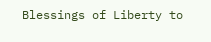Blessings of Liberty to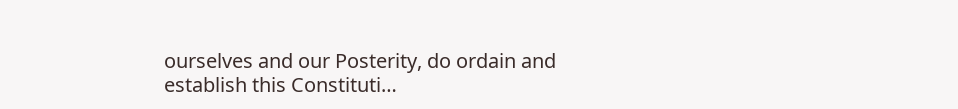ourselves and our Posterity, do ordain and establish this Constituti…